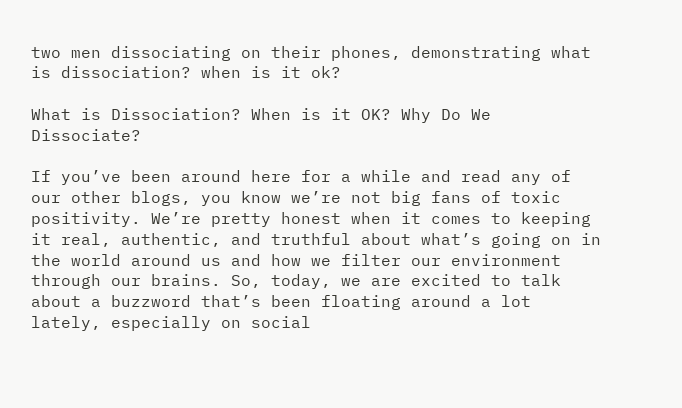two men dissociating on their phones, demonstrating what is dissociation? when is it ok?

What is Dissociation? When is it OK? Why Do We Dissociate?

If you’ve been around here for a while and read any of our other blogs, you know we’re not big fans of toxic positivity. We’re pretty honest when it comes to keeping it real, authentic, and truthful about what’s going on in the world around us and how we filter our environment through our brains. So, today, we are excited to talk about a buzzword that’s been floating around a lot lately, especially on social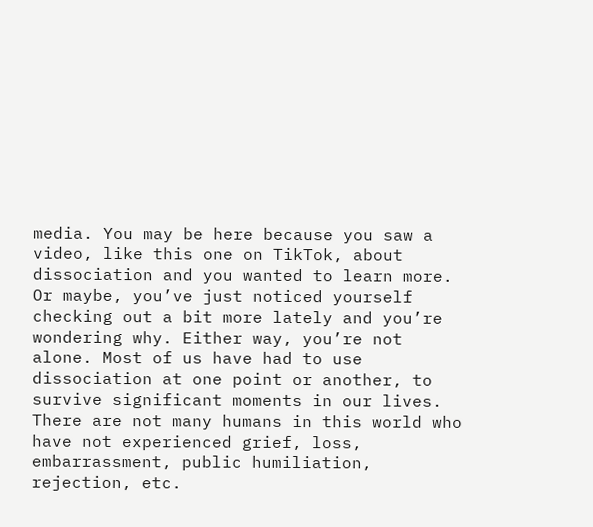media. You may be here because you saw a video, like this one on TikTok, about dissociation and you wanted to learn more. Or maybe, you’ve just noticed yourself checking out a bit more lately and you’re wondering why. Either way, you’re not alone. Most of us have had to use dissociation at one point or another, to survive significant moments in our lives. There are not many humans in this world who have not experienced grief, loss, embarrassment, public humiliation, rejection, etc.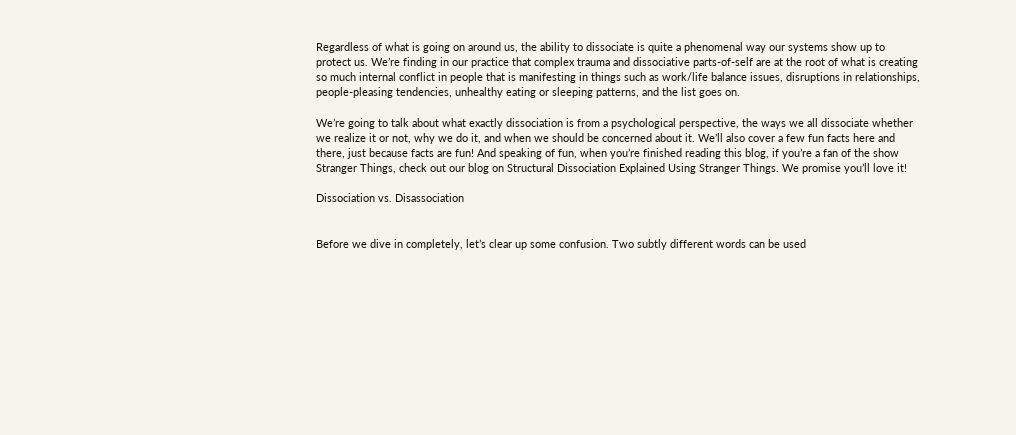Regardless of what is going on around us, the ability to dissociate is quite a phenomenal way our systems show up to protect us. We’re finding in our practice that complex trauma and dissociative parts-of-self are at the root of what is creating so much internal conflict in people that is manifesting in things such as work/life balance issues, disruptions in relationships, people-pleasing tendencies, unhealthy eating or sleeping patterns, and the list goes on.

We’re going to talk about what exactly dissociation is from a psychological perspective, the ways we all dissociate whether we realize it or not, why we do it, and when we should be concerned about it. We’ll also cover a few fun facts here and there, just because facts are fun! And speaking of fun, when you’re finished reading this blog, if you’re a fan of the show Stranger Things, check out our blog on Structural Dissociation Explained Using Stranger Things. We promise you’ll love it!

Dissociation vs. Disassociation


Before we dive in completely, let’s clear up some confusion. Two subtly different words can be used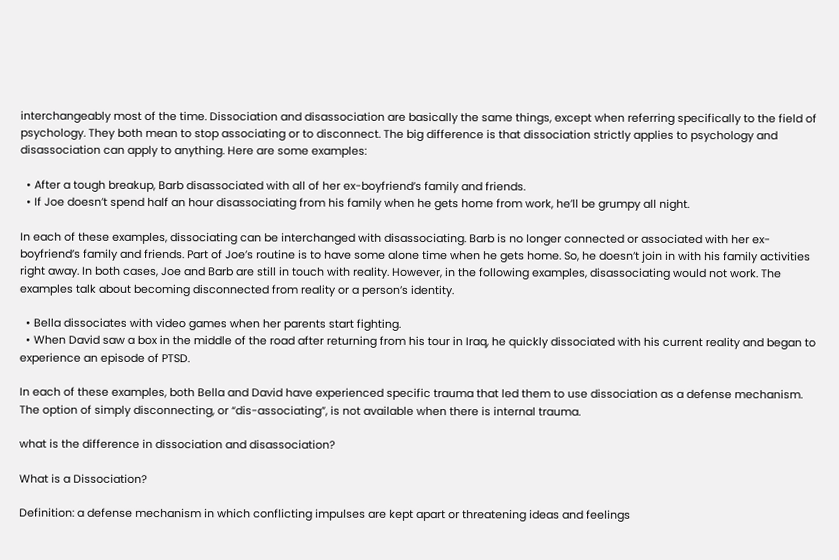interchangeably most of the time. Dissociation and disassociation are basically the same things, except when referring specifically to the field of psychology. They both mean to stop associating or to disconnect. The big difference is that dissociation strictly applies to psychology and disassociation can apply to anything. Here are some examples:

  • After a tough breakup, Barb disassociated with all of her ex-boyfriend’s family and friends.
  • If Joe doesn’t spend half an hour disassociating from his family when he gets home from work, he’ll be grumpy all night.

In each of these examples, dissociating can be interchanged with disassociating. Barb is no longer connected or associated with her ex-boyfriend’s family and friends. Part of Joe’s routine is to have some alone time when he gets home. So, he doesn’t join in with his family activities right away. In both cases, Joe and Barb are still in touch with reality. However, in the following examples, disassociating would not work. The examples talk about becoming disconnected from reality or a person’s identity.

  • Bella dissociates with video games when her parents start fighting.
  • When David saw a box in the middle of the road after returning from his tour in Iraq, he quickly dissociated with his current reality and began to experience an episode of PTSD.

In each of these examples, both Bella and David have experienced specific trauma that led them to use dissociation as a defense mechanism. The option of simply disconnecting, or “dis-associating”, is not available when there is internal trauma.

what is the difference in dissociation and disassociation?

What is a Dissociation?

Definition: a defense mechanism in which conflicting impulses are kept apart or threatening ideas and feelings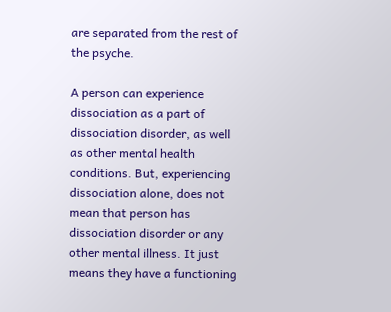are separated from the rest of the psyche.

A person can experience dissociation as a part of dissociation disorder, as well as other mental health conditions. But, experiencing dissociation alone, does not mean that person has dissociation disorder or any other mental illness. It just means they have a functioning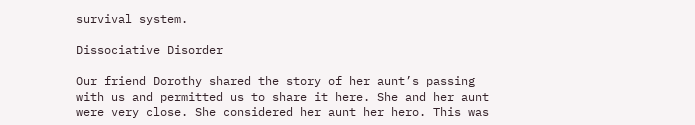survival system.

Dissociative Disorder

Our friend Dorothy shared the story of her aunt’s passing with us and permitted us to share it here. She and her aunt were very close. She considered her aunt her hero. This was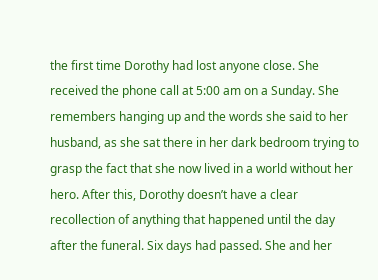the first time Dorothy had lost anyone close. She received the phone call at 5:00 am on a Sunday. She remembers hanging up and the words she said to her husband, as she sat there in her dark bedroom trying to grasp the fact that she now lived in a world without her hero. After this, Dorothy doesn’t have a clear recollection of anything that happened until the day after the funeral. Six days had passed. She and her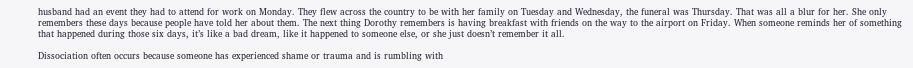husband had an event they had to attend for work on Monday. They flew across the country to be with her family on Tuesday and Wednesday, the funeral was Thursday. That was all a blur for her. She only remembers these days because people have told her about them. The next thing Dorothy remembers is having breakfast with friends on the way to the airport on Friday. When someone reminds her of something that happened during those six days, it’s like a bad dream, like it happened to someone else, or she just doesn’t remember it all.

Dissociation often occurs because someone has experienced shame or trauma and is rumbling with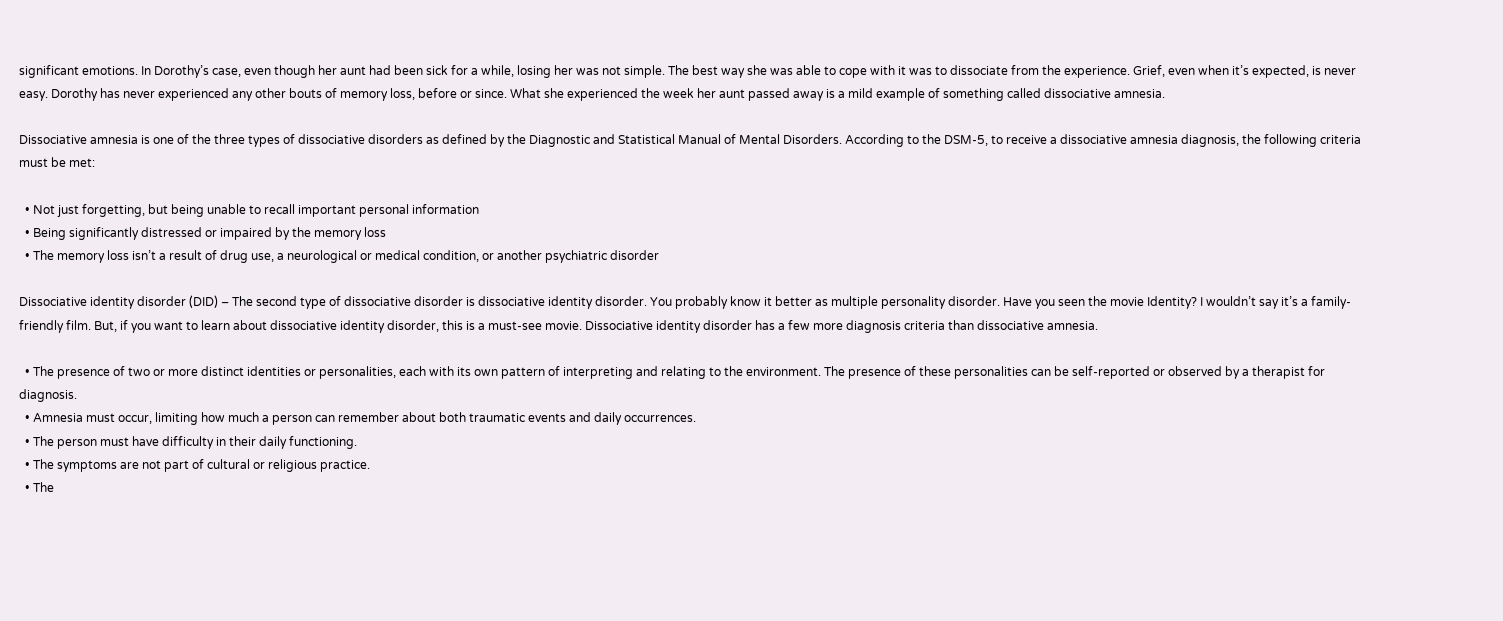significant emotions. In Dorothy’s case, even though her aunt had been sick for a while, losing her was not simple. The best way she was able to cope with it was to dissociate from the experience. Grief, even when it’s expected, is never easy. Dorothy has never experienced any other bouts of memory loss, before or since. What she experienced the week her aunt passed away is a mild example of something called dissociative amnesia.

Dissociative amnesia is one of the three types of dissociative disorders as defined by the Diagnostic and Statistical Manual of Mental Disorders. According to the DSM-5, to receive a dissociative amnesia diagnosis, the following criteria must be met:

  • Not just forgetting, but being unable to recall important personal information
  • Being significantly distressed or impaired by the memory loss
  • The memory loss isn’t a result of drug use, a neurological or medical condition, or another psychiatric disorder

Dissociative identity disorder (DID) – The second type of dissociative disorder is dissociative identity disorder. You probably know it better as multiple personality disorder. Have you seen the movie Identity? I wouldn’t say it’s a family-friendly film. But, if you want to learn about dissociative identity disorder, this is a must-see movie. Dissociative identity disorder has a few more diagnosis criteria than dissociative amnesia.

  • The presence of two or more distinct identities or personalities, each with its own pattern of interpreting and relating to the environment. The presence of these personalities can be self-reported or observed by a therapist for diagnosis.
  • Amnesia must occur, limiting how much a person can remember about both traumatic events and daily occurrences.
  • The person must have difficulty in their daily functioning.
  • The symptoms are not part of cultural or religious practice.
  • The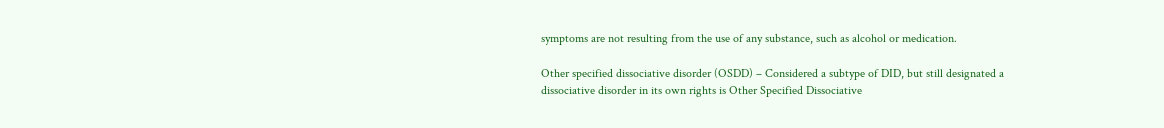symptoms are not resulting from the use of any substance, such as alcohol or medication.

Other specified dissociative disorder (OSDD) – Considered a subtype of DID, but still designated a dissociative disorder in its own rights is Other Specified Dissociative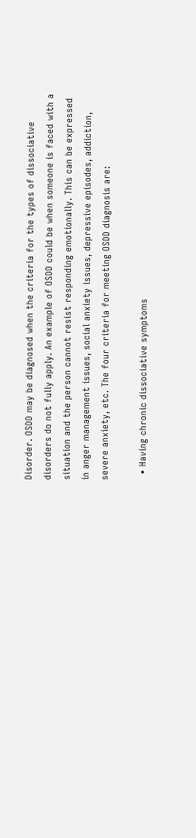Disorder. OSDD may be diagnosed when the criteria for the types of dissociative disorders do not fully apply. An example of OSDD could be when someone is faced with a situation and the person cannot resist responding emotionally. This can be expressed in anger management issues, social anxiety issues, depressive episodes, addiction, severe anxiety, etc. The four criteria for meeting OSDD diagnosis are:

  • Having chronic dissociative symptoms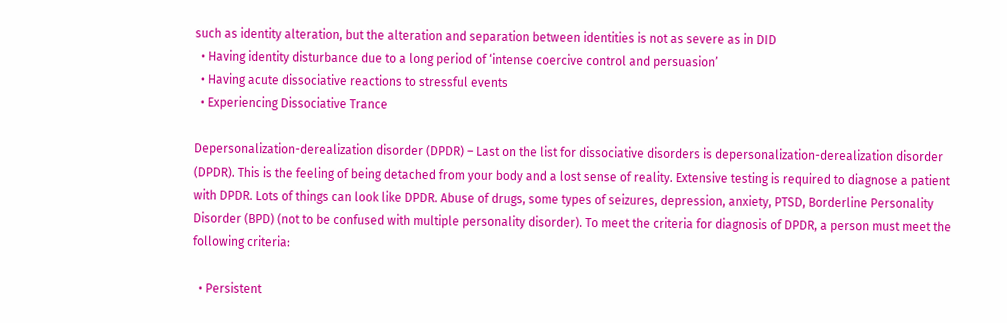such as identity alteration, but the alteration and separation between identities is not as severe as in DID
  • Having identity disturbance due to a long period of ‘intense coercive control and persuasion’
  • Having acute dissociative reactions to stressful events
  • Experiencing Dissociative Trance

Depersonalization-derealization disorder (DPDR) – Last on the list for dissociative disorders is depersonalization-derealization disorder (DPDR). This is the feeling of being detached from your body and a lost sense of reality. Extensive testing is required to diagnose a patient with DPDR. Lots of things can look like DPDR. Abuse of drugs, some types of seizures, depression, anxiety, PTSD, Borderline Personality Disorder (BPD) (not to be confused with multiple personality disorder). To meet the criteria for diagnosis of DPDR, a person must meet the following criteria:

  • Persistent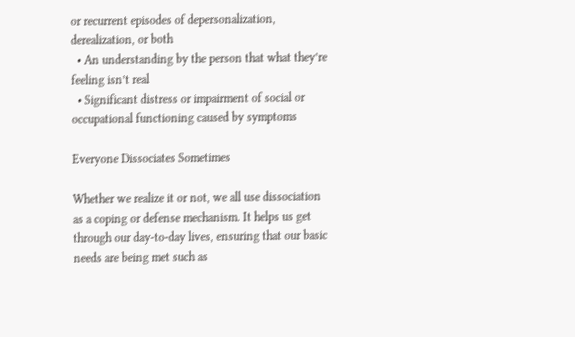or recurrent episodes of depersonalization, derealization, or both
  • An understanding by the person that what they’re feeling isn’t real
  • Significant distress or impairment of social or occupational functioning caused by symptoms

Everyone Dissociates Sometimes

Whether we realize it or not, we all use dissociation as a coping or defense mechanism. It helps us get through our day-to-day lives, ensuring that our basic needs are being met such as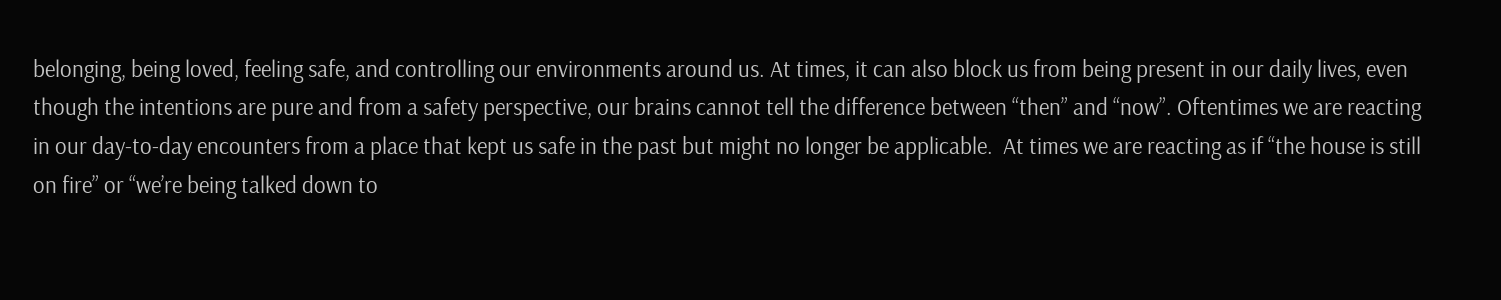belonging, being loved, feeling safe, and controlling our environments around us. At times, it can also block us from being present in our daily lives, even though the intentions are pure and from a safety perspective, our brains cannot tell the difference between “then” and “now”. Oftentimes we are reacting in our day-to-day encounters from a place that kept us safe in the past but might no longer be applicable.  At times we are reacting as if “the house is still on fire” or “we’re being talked down to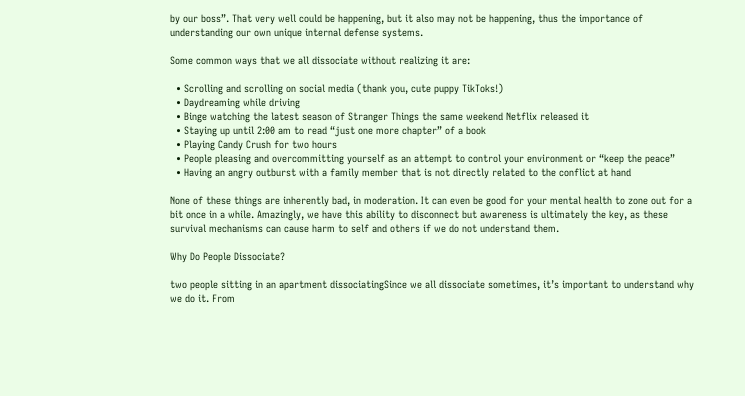by our boss”. That very well could be happening, but it also may not be happening, thus the importance of understanding our own unique internal defense systems.

Some common ways that we all dissociate without realizing it are:

  • Scrolling and scrolling on social media (thank you, cute puppy TikToks!)
  • Daydreaming while driving
  • Binge watching the latest season of Stranger Things the same weekend Netflix released it
  • Staying up until 2:00 am to read “just one more chapter” of a book
  • Playing Candy Crush for two hours
  • People pleasing and overcommitting yourself as an attempt to control your environment or “keep the peace”
  • Having an angry outburst with a family member that is not directly related to the conflict at hand

None of these things are inherently bad, in moderation. It can even be good for your mental health to zone out for a bit once in a while. Amazingly, we have this ability to disconnect but awareness is ultimately the key, as these survival mechanisms can cause harm to self and others if we do not understand them.

Why Do People Dissociate?

two people sitting in an apartment dissociatingSince we all dissociate sometimes, it’s important to understand why we do it. From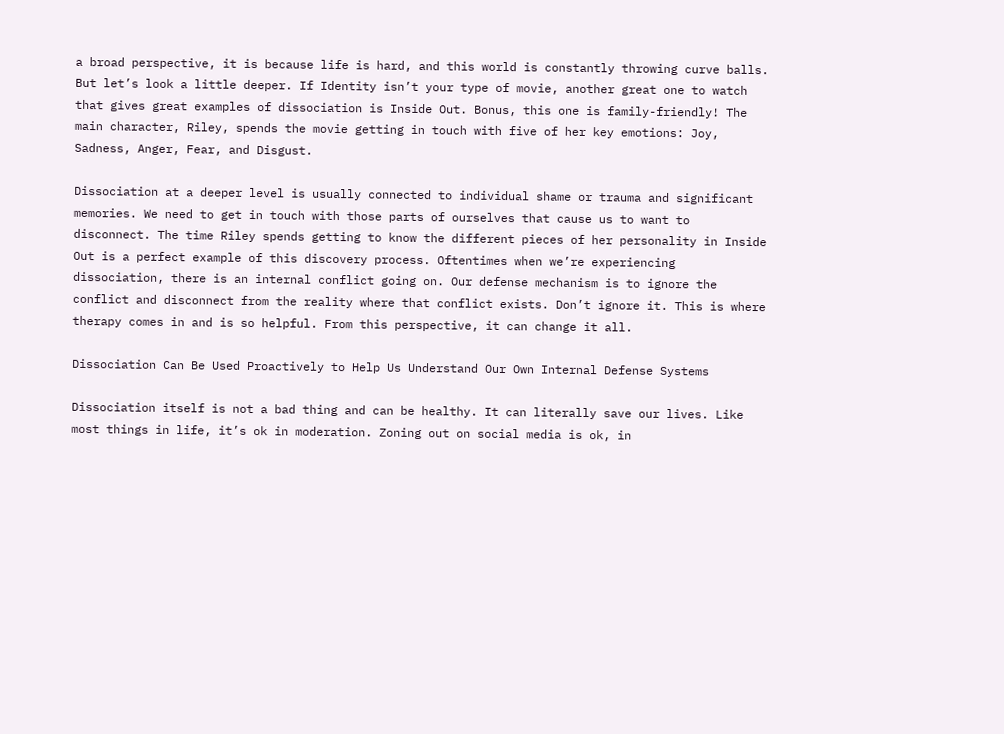a broad perspective, it is because life is hard, and this world is constantly throwing curve balls. But let’s look a little deeper. If Identity isn’t your type of movie, another great one to watch that gives great examples of dissociation is Inside Out. Bonus, this one is family-friendly! The main character, Riley, spends the movie getting in touch with five of her key emotions: Joy, Sadness, Anger, Fear, and Disgust.

Dissociation at a deeper level is usually connected to individual shame or trauma and significant memories. We need to get in touch with those parts of ourselves that cause us to want to disconnect. The time Riley spends getting to know the different pieces of her personality in Inside Out is a perfect example of this discovery process. Oftentimes when we’re experiencing dissociation, there is an internal conflict going on. Our defense mechanism is to ignore the conflict and disconnect from the reality where that conflict exists. Don’t ignore it. This is where therapy comes in and is so helpful. From this perspective, it can change it all.

Dissociation Can Be Used Proactively to Help Us Understand Our Own Internal Defense Systems

Dissociation itself is not a bad thing and can be healthy. It can literally save our lives. Like most things in life, it’s ok in moderation. Zoning out on social media is ok, in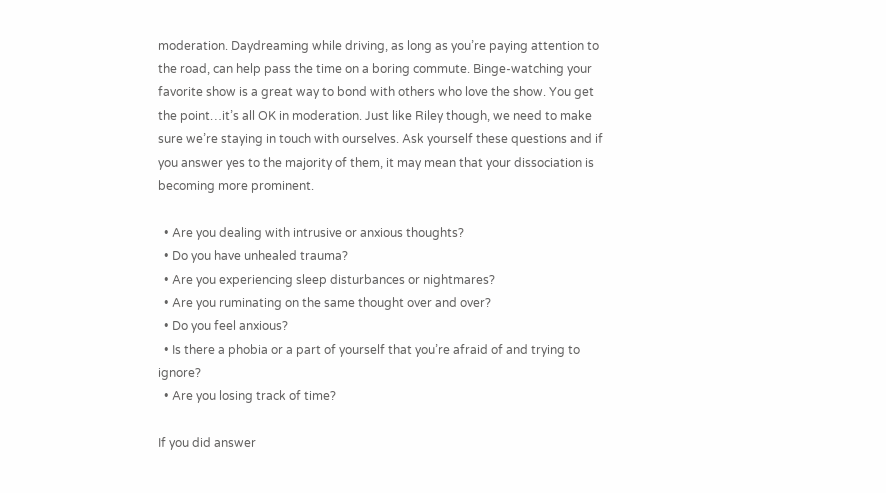moderation. Daydreaming while driving, as long as you’re paying attention to the road, can help pass the time on a boring commute. Binge-watching your favorite show is a great way to bond with others who love the show. You get the point…it’s all OK in moderation. Just like Riley though, we need to make sure we’re staying in touch with ourselves. Ask yourself these questions and if you answer yes to the majority of them, it may mean that your dissociation is becoming more prominent.

  • Are you dealing with intrusive or anxious thoughts?
  • Do you have unhealed trauma?
  • Are you experiencing sleep disturbances or nightmares?
  • Are you ruminating on the same thought over and over?
  • Do you feel anxious?
  • Is there a phobia or a part of yourself that you’re afraid of and trying to ignore?
  • Are you losing track of time?

If you did answer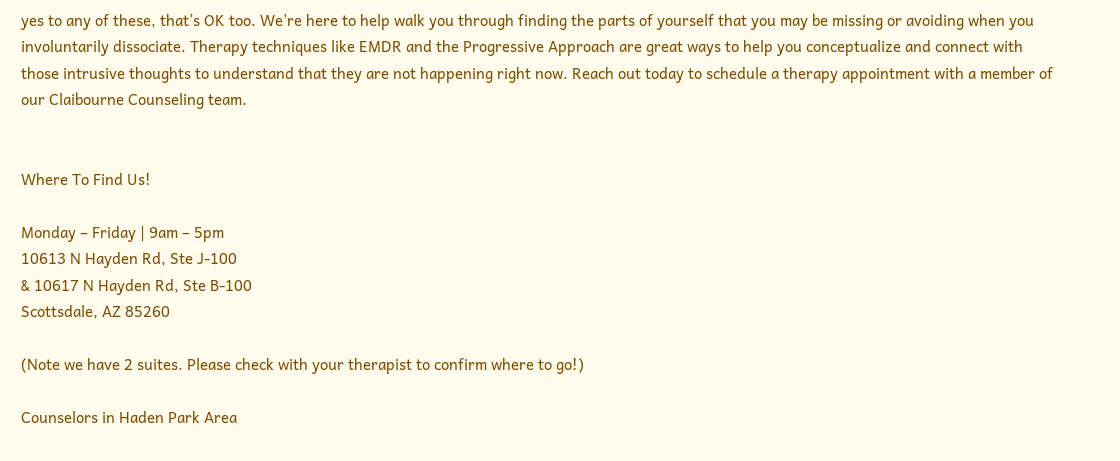yes to any of these, that’s OK too. We’re here to help walk you through finding the parts of yourself that you may be missing or avoiding when you involuntarily dissociate. Therapy techniques like EMDR and the Progressive Approach are great ways to help you conceptualize and connect with those intrusive thoughts to understand that they are not happening right now. Reach out today to schedule a therapy appointment with a member of our Claibourne Counseling team.


Where To Find Us!

Monday – Friday | 9am – 5pm
10613 N Hayden Rd, Ste J-100
& 10617 N Hayden Rd, Ste B-100
Scottsdale, AZ 85260

(Note we have 2 suites. Please check with your therapist to confirm where to go!)

Counselors in Haden Park Area